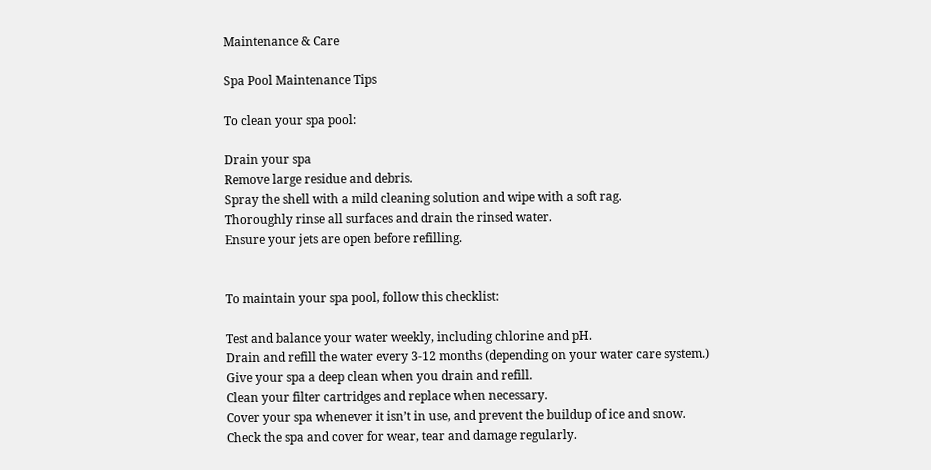Maintenance & Care

Spa Pool Maintenance Tips

To clean your spa pool:

Drain your spa
Remove large residue and debris.
Spray the shell with a mild cleaning solution and wipe with a soft rag.
Thoroughly rinse all surfaces and drain the rinsed water.
Ensure your jets are open before refilling.


To maintain your spa pool, follow this checklist:

Test and balance your water weekly, including chlorine and pH.
Drain and refill the water every 3-12 months (depending on your water care system.)
Give your spa a deep clean when you drain and refill.
Clean your filter cartridges and replace when necessary.
Cover your spa whenever it isn’t in use, and prevent the buildup of ice and snow.
Check the spa and cover for wear, tear and damage regularly.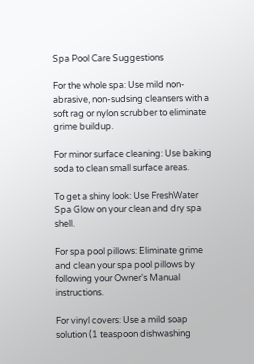Spa Pool Care Suggestions

For the whole spa: Use mild non-abrasive, non-sudsing cleansers with a soft rag or nylon scrubber to eliminate grime buildup.

For minor surface cleaning: Use baking soda to clean small surface areas.

To get a shiny look: Use FreshWater Spa Glow on your clean and dry spa shell.

For spa pool pillows: Eliminate grime and clean your spa pool pillows by following your Owner's Manual instructions.

For vinyl covers: Use a mild soap solution (1 teaspoon dishwashing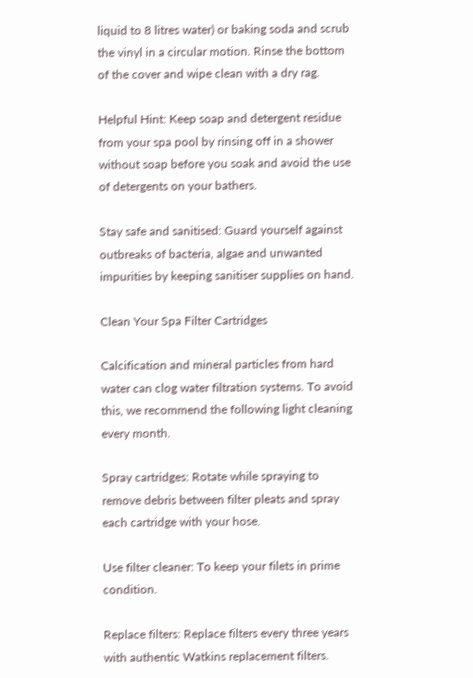liquid to 8 litres water) or baking soda and scrub the vinyl in a circular motion. Rinse the bottom of the cover and wipe clean with a dry rag.

Helpful Hint: Keep soap and detergent residue from your spa pool by rinsing off in a shower without soap before you soak and avoid the use of detergents on your bathers.

Stay safe and sanitised: Guard yourself against outbreaks of bacteria, algae and unwanted impurities by keeping sanitiser supplies on hand.

Clean Your Spa Filter Cartridges

Calcification and mineral particles from hard water can clog water filtration systems. To avoid this, we recommend the following light cleaning every month.

Spray cartridges: Rotate while spraying to remove debris between filter pleats and spray each cartridge with your hose.

Use filter cleaner: To keep your filets in prime condition.

Replace filters: Replace filters every three years with authentic Watkins replacement filters.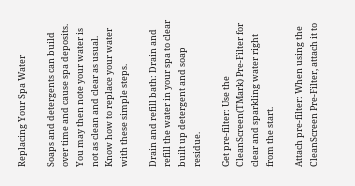Replacing Your Spa Water

Soaps and detergents can build over time and cause spa deposits. You may then note your water is not as clean and clear as usual. Know how to replace your water with these simple steps.

Drain and refill bath: Drain and refill the water in your spa to clear built up detergent and soap residue.

Get pre-filter: Use the CleanScreen(TMark) Pre-Filter for clear and sparkling water right from the start.

Attach pre-filter: When using the CleanScreen Pre-Filter, attach it to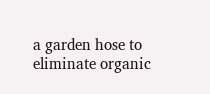a garden hose to eliminate organic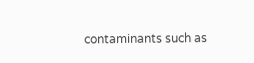contaminants such as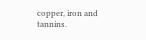copper, iron and tannins.